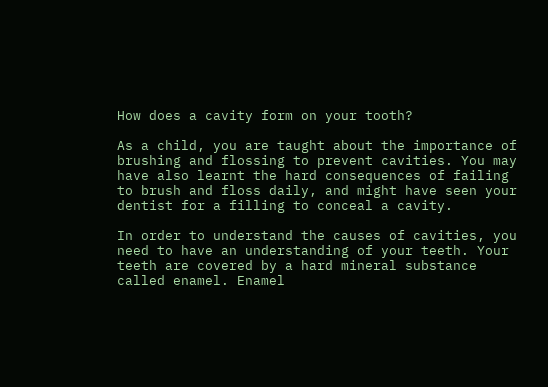How does a cavity form on your tooth?

As a child, you are taught about the importance of brushing and flossing to prevent cavities. You may have also learnt the hard consequences of failing to brush and floss daily, and might have seen your dentist for a filling to conceal a cavity.

In order to understand the causes of cavities, you need to have an understanding of your teeth. Your teeth are covered by a hard mineral substance called enamel. Enamel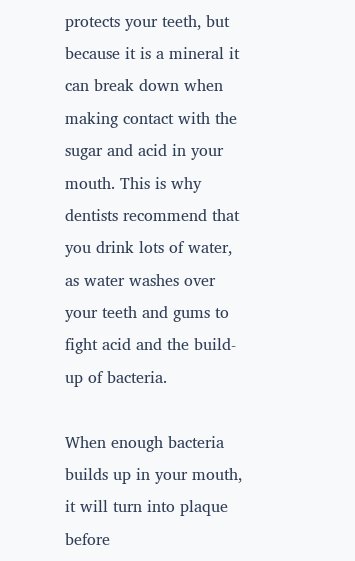protects your teeth, but because it is a mineral it can break down when making contact with the sugar and acid in your mouth. This is why dentists recommend that you drink lots of water, as water washes over your teeth and gums to fight acid and the build-up of bacteria.

When enough bacteria builds up in your mouth, it will turn into plaque before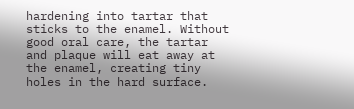hardening into tartar that sticks to the enamel. Without good oral care, the tartar and plaque will eat away at the enamel, creating tiny holes in the hard surface.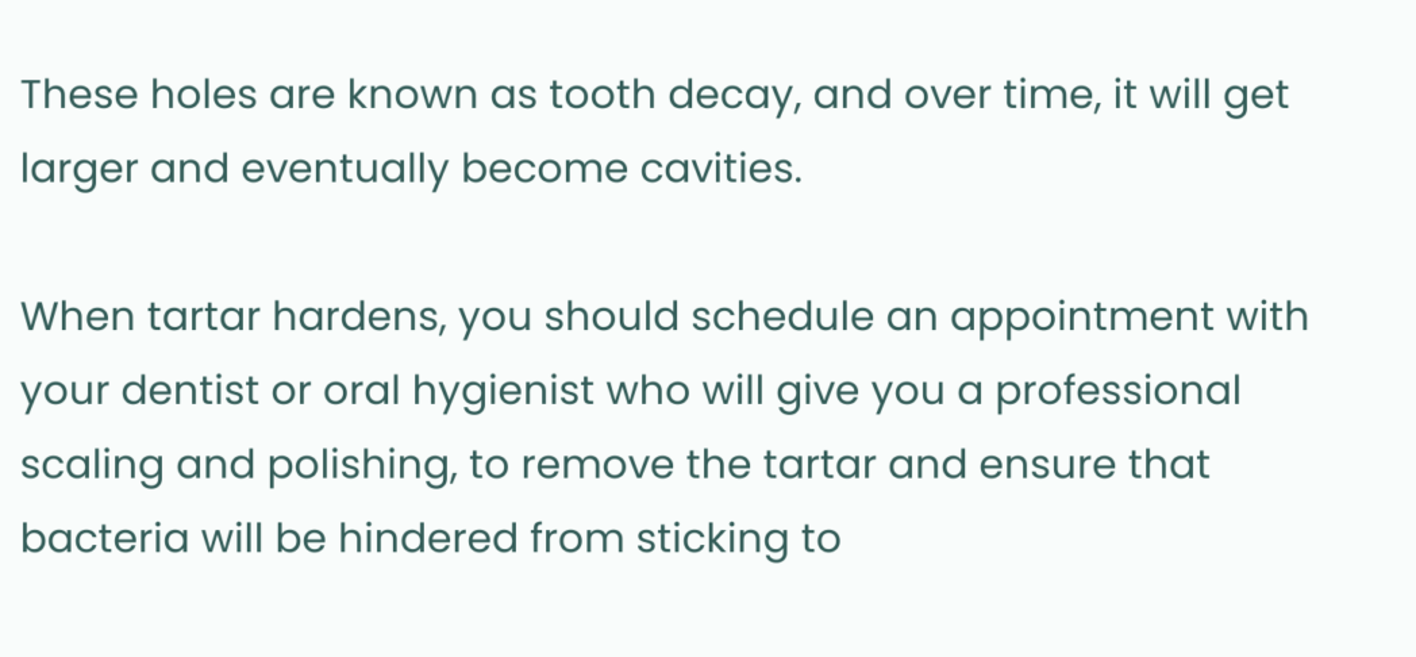These holes are known as tooth decay, and over time, it will get larger and eventually become cavities.

When tartar hardens, you should schedule an appointment with your dentist or oral hygienist who will give you a professional scaling and polishing, to remove the tartar and ensure that bacteria will be hindered from sticking to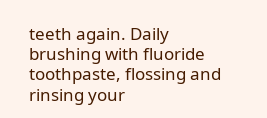teeth again. Daily brushing with fluoride toothpaste, flossing and rinsing your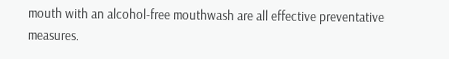mouth with an alcohol-free mouthwash are all effective preventative measures.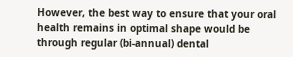However, the best way to ensure that your oral health remains in optimal shape would be through regular (bi-annual) dental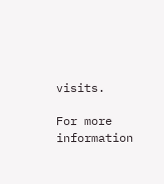visits.

For more information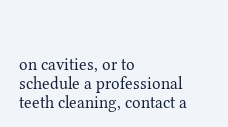on cavities, or to schedule a professional teeth cleaning, contact a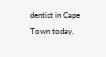dentist in Cape Town today.